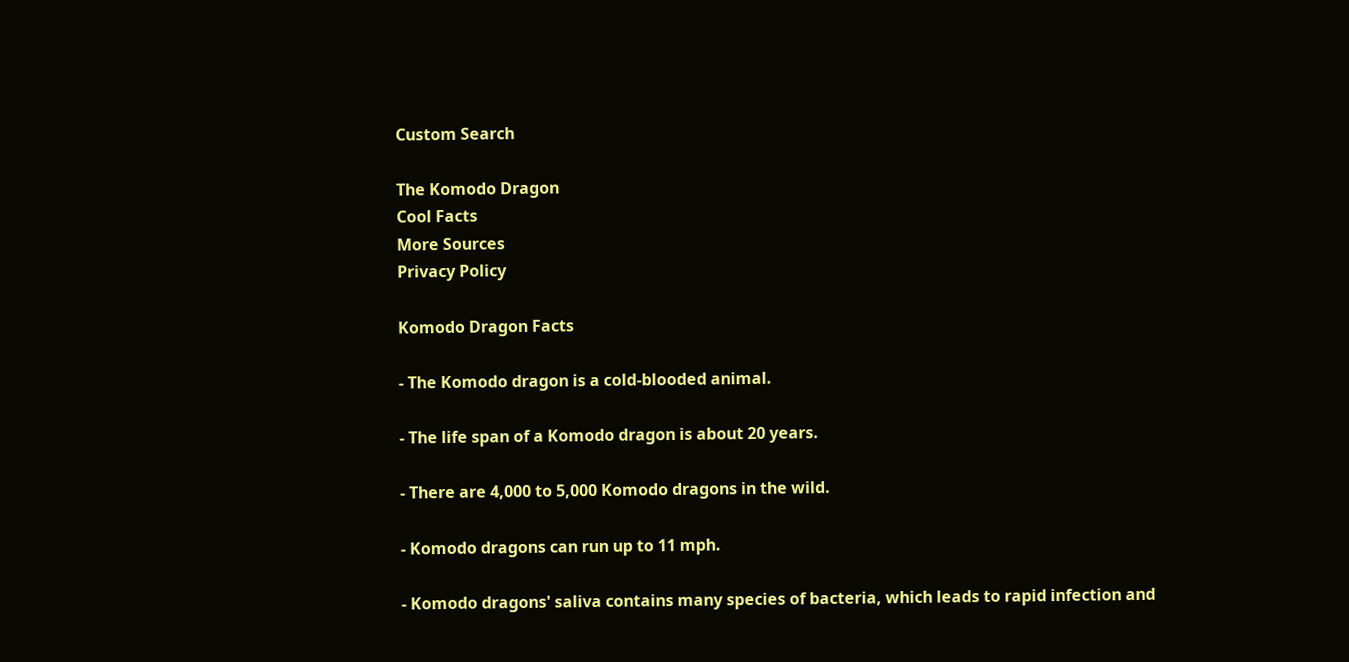Custom Search

The Komodo Dragon
Cool Facts
More Sources
Privacy Policy

Komodo Dragon Facts

- The Komodo dragon is a cold-blooded animal.

- The life span of a Komodo dragon is about 20 years.

- There are 4,000 to 5,000 Komodo dragons in the wild.

- Komodo dragons can run up to 11 mph.

- Komodo dragons' saliva contains many species of bacteria, which leads to rapid infection and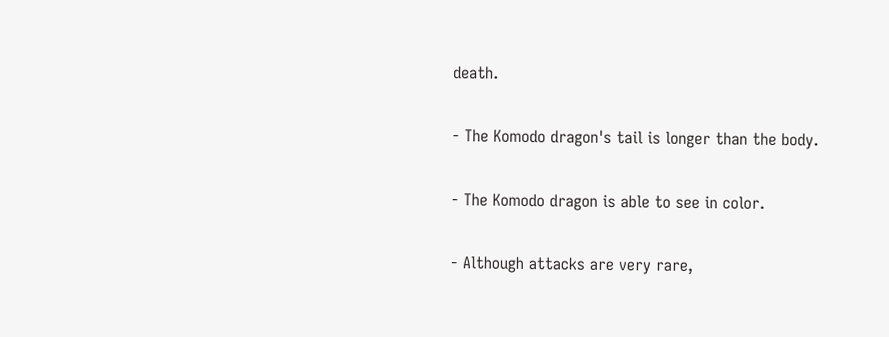death.

- The Komodo dragon's tail is longer than the body.

- The Komodo dragon is able to see in color.

- Although attacks are very rare,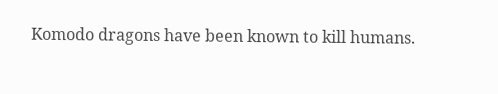Komodo dragons have been known to kill humans.